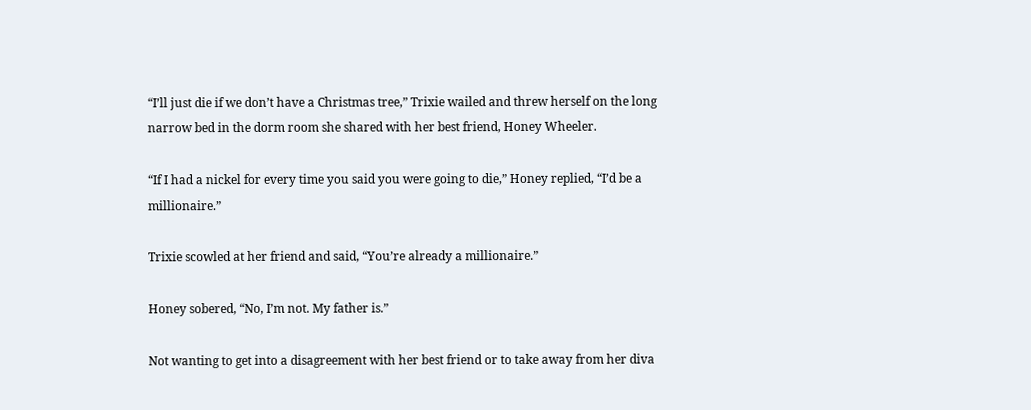“I’ll just die if we don’t have a Christmas tree,” Trixie wailed and threw herself on the long narrow bed in the dorm room she shared with her best friend, Honey Wheeler.

“If I had a nickel for every time you said you were going to die,” Honey replied, “I’d be a millionaire.”

Trixie scowled at her friend and said, “You’re already a millionaire.”

Honey sobered, “No, I’m not. My father is.”

Not wanting to get into a disagreement with her best friend or to take away from her diva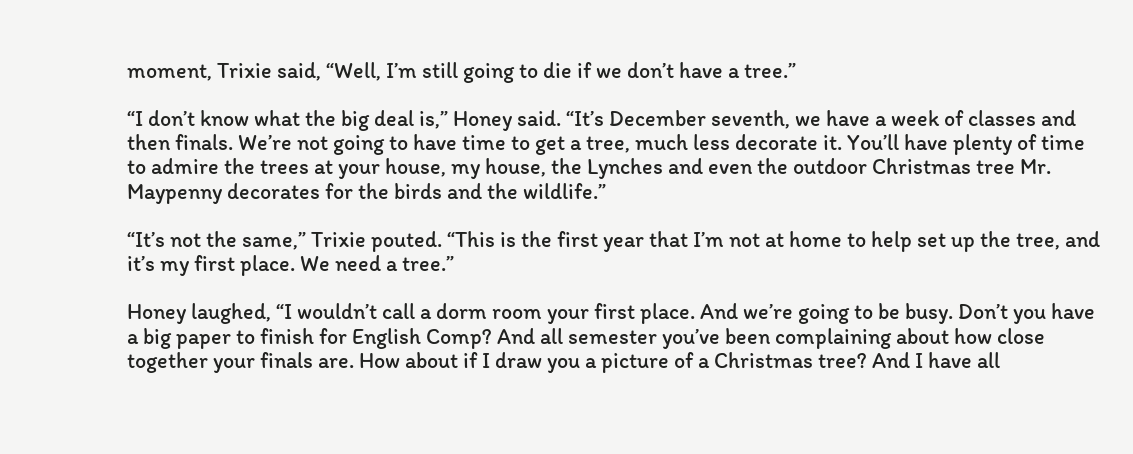moment, Trixie said, “Well, I’m still going to die if we don’t have a tree.”

“I don’t know what the big deal is,” Honey said. “It’s December seventh, we have a week of classes and then finals. We’re not going to have time to get a tree, much less decorate it. You’ll have plenty of time to admire the trees at your house, my house, the Lynches and even the outdoor Christmas tree Mr. Maypenny decorates for the birds and the wildlife.”

“It’s not the same,” Trixie pouted. “This is the first year that I’m not at home to help set up the tree, and it’s my first place. We need a tree.”

Honey laughed, “I wouldn’t call a dorm room your first place. And we’re going to be busy. Don’t you have a big paper to finish for English Comp? And all semester you’ve been complaining about how close together your finals are. How about if I draw you a picture of a Christmas tree? And I have all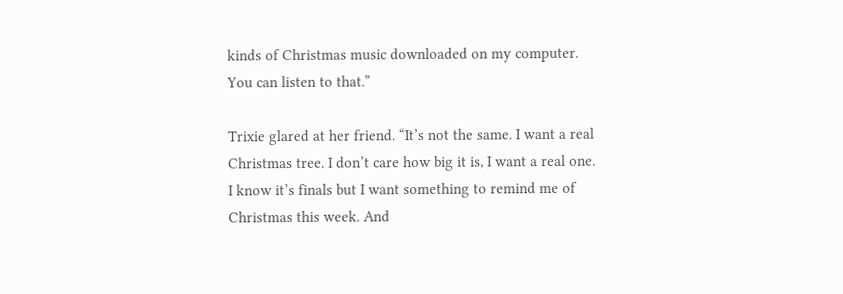kinds of Christmas music downloaded on my computer. You can listen to that.”

Trixie glared at her friend. “It’s not the same. I want a real Christmas tree. I don’t care how big it is, I want a real one. I know it’s finals but I want something to remind me of Christmas this week. And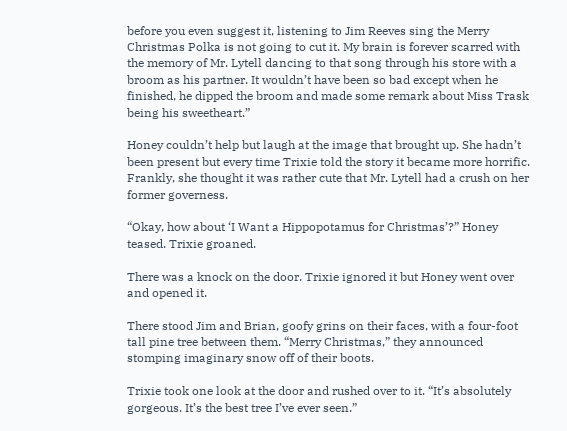before you even suggest it, listening to Jim Reeves sing the Merry Christmas Polka is not going to cut it. My brain is forever scarred with the memory of Mr. Lytell dancing to that song through his store with a broom as his partner. It wouldn’t have been so bad except when he finished, he dipped the broom and made some remark about Miss Trask being his sweetheart.”

Honey couldn’t help but laugh at the image that brought up. She hadn’t been present but every time Trixie told the story it became more horrific. Frankly, she thought it was rather cute that Mr. Lytell had a crush on her former governess.

“Okay, how about ‘I Want a Hippopotamus for Christmas’?” Honey teased. Trixie groaned.

There was a knock on the door. Trixie ignored it but Honey went over and opened it.

There stood Jim and Brian, goofy grins on their faces, with a four-foot tall pine tree between them. “Merry Christmas,” they announced stomping imaginary snow off of their boots.

Trixie took one look at the door and rushed over to it. “It’s absolutely gorgeous. It’s the best tree I’ve ever seen.”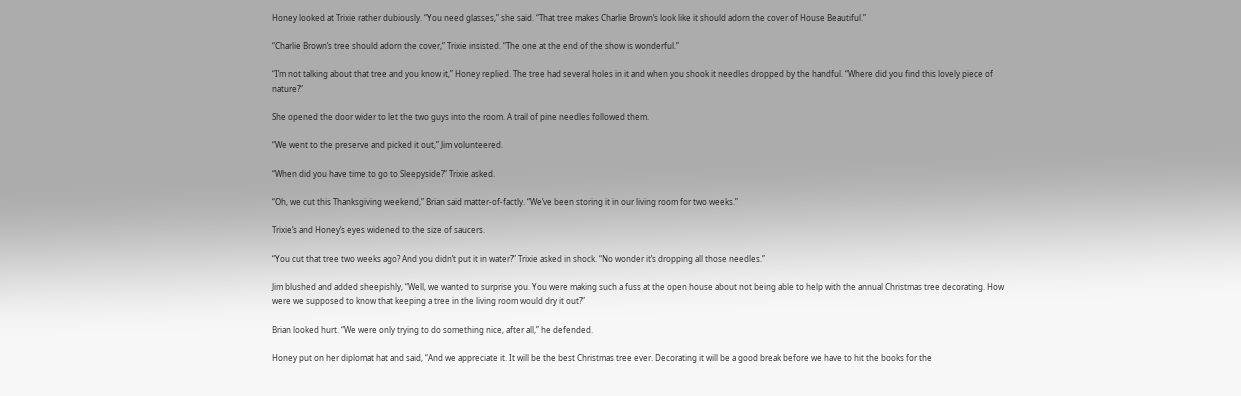Honey looked at Trixie rather dubiously. “You need glasses,” she said. “That tree makes Charlie Brown’s look like it should adorn the cover of House Beautiful.”

“Charlie Brown’s tree should adorn the cover,” Trixie insisted. “The one at the end of the show is wonderful.”

“I’m not talking about that tree and you know it,” Honey replied. The tree had several holes in it and when you shook it needles dropped by the handful. “Where did you find this lovely piece of nature?”

She opened the door wider to let the two guys into the room. A trail of pine needles followed them.

“We went to the preserve and picked it out,” Jim volunteered.

“When did you have time to go to Sleepyside?” Trixie asked.

“Oh, we cut this Thanksgiving weekend,” Brian said matter-of-factly. “We’ve been storing it in our living room for two weeks.”

Trixie’s and Honey’s eyes widened to the size of saucers.

“You cut that tree two weeks ago? And you didn’t put it in water?” Trixie asked in shock. “No wonder it’s dropping all those needles.”

Jim blushed and added sheepishly, “Well, we wanted to surprise you. You were making such a fuss at the open house about not being able to help with the annual Christmas tree decorating. How were we supposed to know that keeping a tree in the living room would dry it out?”

Brian looked hurt. “We were only trying to do something nice, after all,” he defended.

Honey put on her diplomat hat and said, “And we appreciate it. It will be the best Christmas tree ever. Decorating it will be a good break before we have to hit the books for the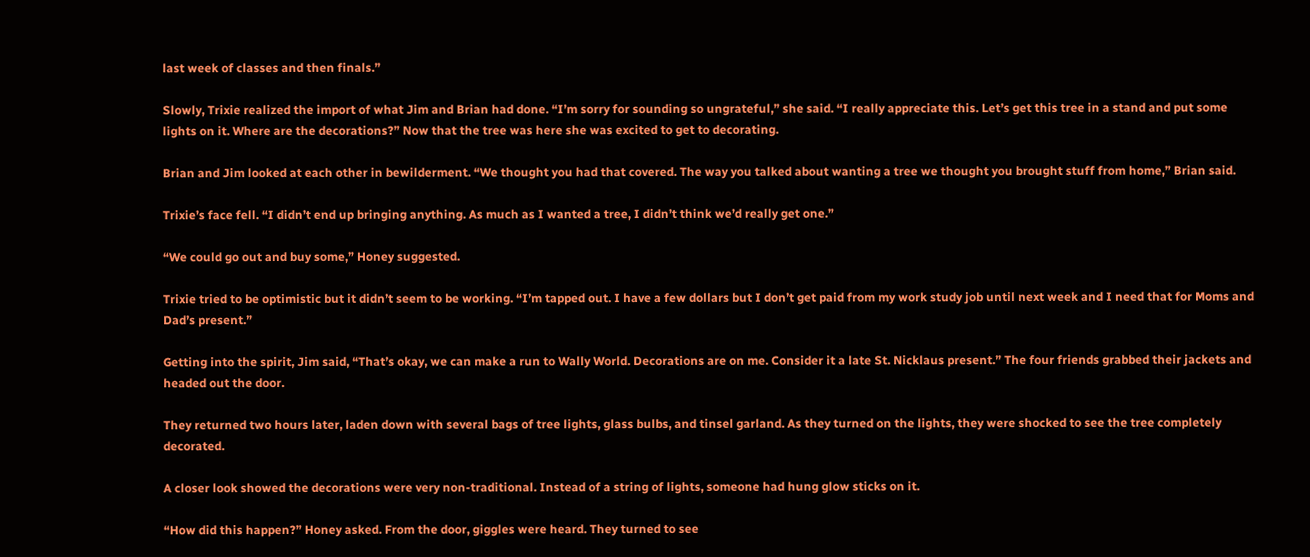last week of classes and then finals.”

Slowly, Trixie realized the import of what Jim and Brian had done. “I’m sorry for sounding so ungrateful,” she said. “I really appreciate this. Let’s get this tree in a stand and put some lights on it. Where are the decorations?” Now that the tree was here she was excited to get to decorating.

Brian and Jim looked at each other in bewilderment. “We thought you had that covered. The way you talked about wanting a tree we thought you brought stuff from home,” Brian said.

Trixie’s face fell. “I didn’t end up bringing anything. As much as I wanted a tree, I didn’t think we’d really get one.”

“We could go out and buy some,” Honey suggested.

Trixie tried to be optimistic but it didn’t seem to be working. “I’m tapped out. I have a few dollars but I don’t get paid from my work study job until next week and I need that for Moms and Dad’s present.”

Getting into the spirit, Jim said, “That’s okay, we can make a run to Wally World. Decorations are on me. Consider it a late St. Nicklaus present.” The four friends grabbed their jackets and headed out the door.

They returned two hours later, laden down with several bags of tree lights, glass bulbs, and tinsel garland. As they turned on the lights, they were shocked to see the tree completely decorated.

A closer look showed the decorations were very non-traditional. Instead of a string of lights, someone had hung glow sticks on it.

“How did this happen?” Honey asked. From the door, giggles were heard. They turned to see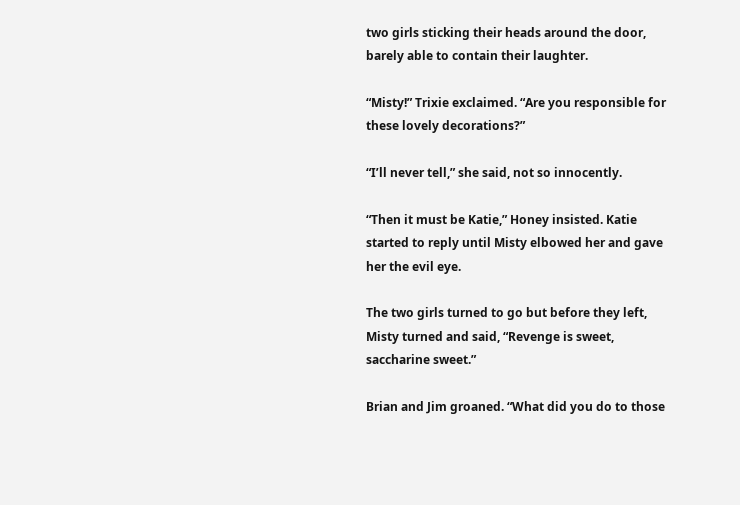two girls sticking their heads around the door, barely able to contain their laughter.

“Misty!” Trixie exclaimed. “Are you responsible for these lovely decorations?”

“I’ll never tell,” she said, not so innocently.

“Then it must be Katie,” Honey insisted. Katie started to reply until Misty elbowed her and gave her the evil eye.

The two girls turned to go but before they left, Misty turned and said, “Revenge is sweet, saccharine sweet.”

Brian and Jim groaned. “What did you do to those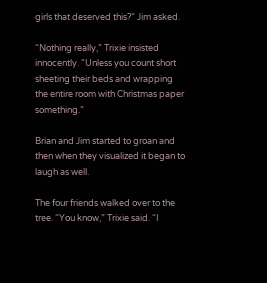girls that deserved this?” Jim asked.

“Nothing really,” Trixie insisted innocently. “Unless you count short sheeting their beds and wrapping the entire room with Christmas paper something.”

Brian and Jim started to groan and then when they visualized it began to laugh as well.

The four friends walked over to the tree. “You know,” Trixie said. “I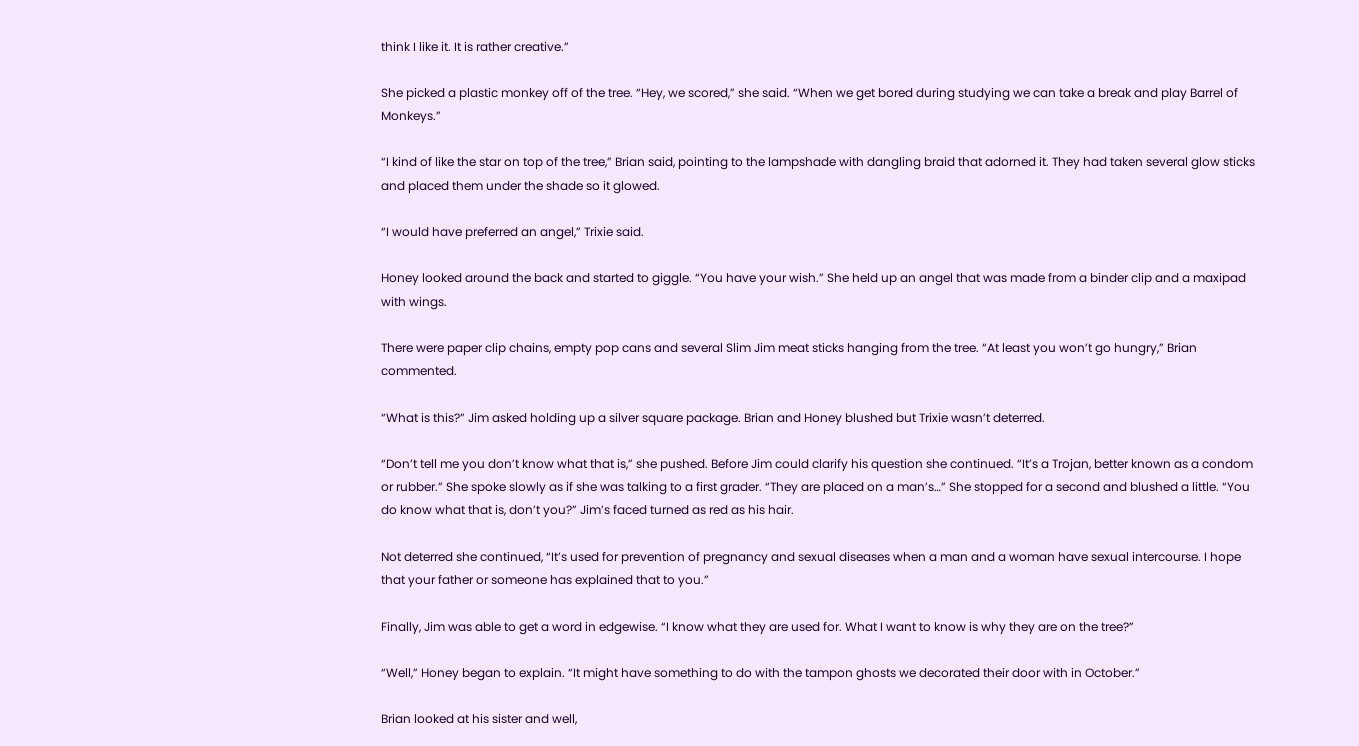think I like it. It is rather creative.”

She picked a plastic monkey off of the tree. “Hey, we scored,” she said. “When we get bored during studying we can take a break and play Barrel of Monkeys.”

“I kind of like the star on top of the tree,” Brian said, pointing to the lampshade with dangling braid that adorned it. They had taken several glow sticks and placed them under the shade so it glowed.

“I would have preferred an angel,” Trixie said.

Honey looked around the back and started to giggle. “You have your wish.” She held up an angel that was made from a binder clip and a maxipad with wings.

There were paper clip chains, empty pop cans and several Slim Jim meat sticks hanging from the tree. “At least you won’t go hungry,” Brian commented.

“What is this?” Jim asked holding up a silver square package. Brian and Honey blushed but Trixie wasn’t deterred.

“Don’t tell me you don’t know what that is,” she pushed. Before Jim could clarify his question she continued. “It’s a Trojan, better known as a condom or rubber.” She spoke slowly as if she was talking to a first grader. “They are placed on a man’s…” She stopped for a second and blushed a little. “You do know what that is, don’t you?” Jim’s faced turned as red as his hair.

Not deterred she continued, “It’s used for prevention of pregnancy and sexual diseases when a man and a woman have sexual intercourse. I hope that your father or someone has explained that to you.”

Finally, Jim was able to get a word in edgewise. “I know what they are used for. What I want to know is why they are on the tree?”

“Well,” Honey began to explain. “It might have something to do with the tampon ghosts we decorated their door with in October.”

Brian looked at his sister and well,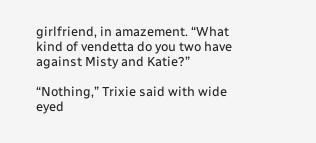girlfriend, in amazement. “What kind of vendetta do you two have against Misty and Katie?”

“Nothing,” Trixie said with wide eyed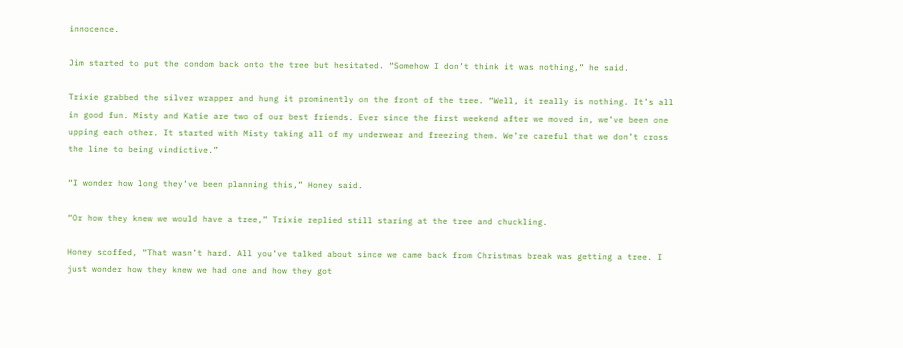innocence.

Jim started to put the condom back onto the tree but hesitated. “Somehow I don’t think it was nothing,” he said.

Trixie grabbed the silver wrapper and hung it prominently on the front of the tree. “Well, it really is nothing. It’s all in good fun. Misty and Katie are two of our best friends. Ever since the first weekend after we moved in, we’ve been one upping each other. It started with Misty taking all of my underwear and freezing them. We’re careful that we don’t cross the line to being vindictive.”

“I wonder how long they’ve been planning this,” Honey said.

“Or how they knew we would have a tree,” Trixie replied still staring at the tree and chuckling.

Honey scoffed, “That wasn’t hard. All you’ve talked about since we came back from Christmas break was getting a tree. I just wonder how they knew we had one and how they got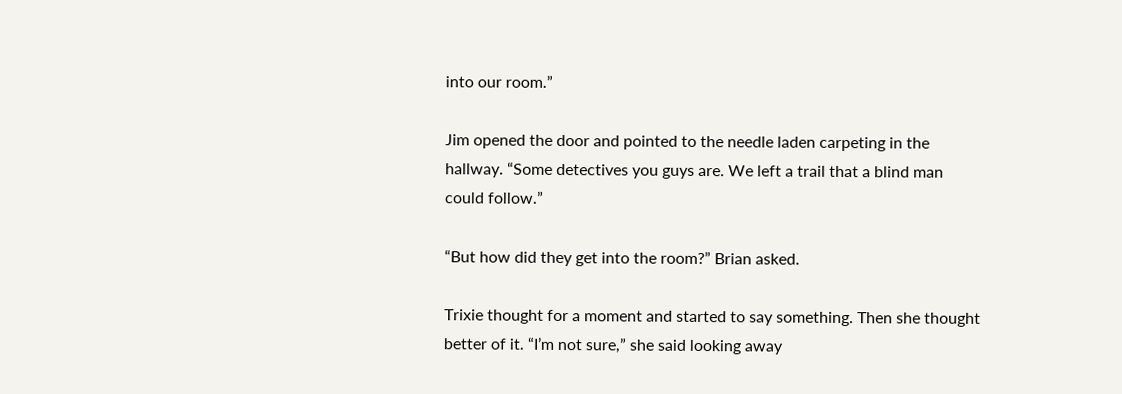into our room.”

Jim opened the door and pointed to the needle laden carpeting in the hallway. “Some detectives you guys are. We left a trail that a blind man could follow.”

“But how did they get into the room?” Brian asked.

Trixie thought for a moment and started to say something. Then she thought better of it. “I’m not sure,” she said looking away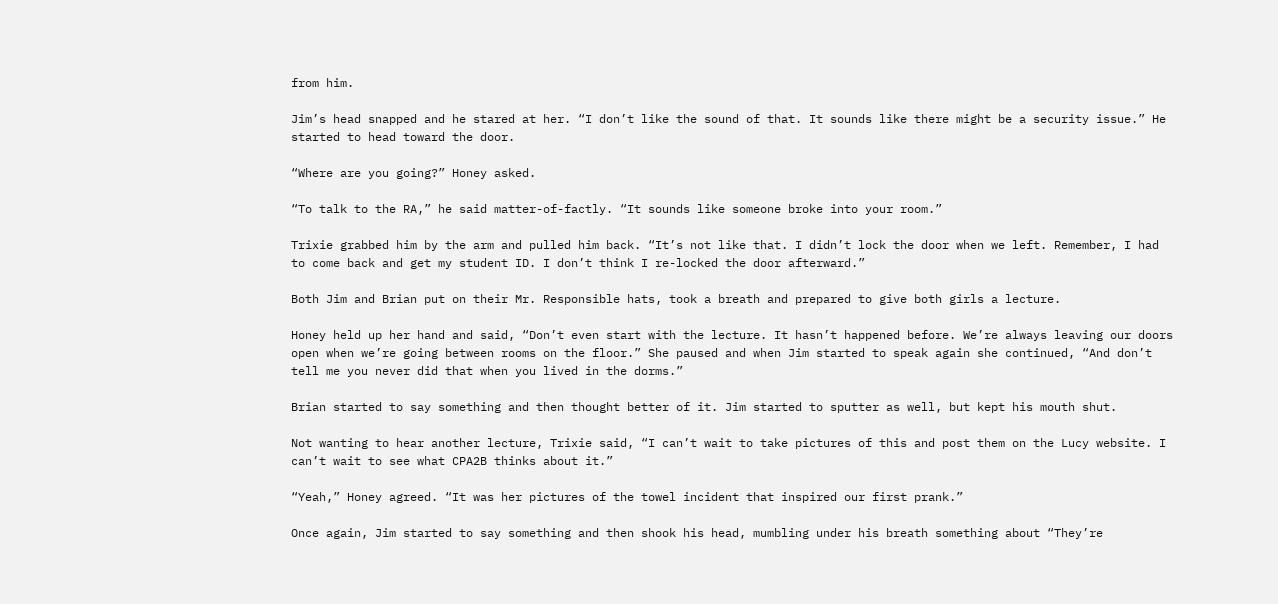from him.

Jim’s head snapped and he stared at her. “I don’t like the sound of that. It sounds like there might be a security issue.” He started to head toward the door.

“Where are you going?” Honey asked.

“To talk to the RA,” he said matter-of-factly. “It sounds like someone broke into your room.”

Trixie grabbed him by the arm and pulled him back. “It’s not like that. I didn’t lock the door when we left. Remember, I had to come back and get my student ID. I don’t think I re-locked the door afterward.”

Both Jim and Brian put on their Mr. Responsible hats, took a breath and prepared to give both girls a lecture.

Honey held up her hand and said, “Don’t even start with the lecture. It hasn’t happened before. We’re always leaving our doors open when we’re going between rooms on the floor.” She paused and when Jim started to speak again she continued, “And don’t tell me you never did that when you lived in the dorms.”

Brian started to say something and then thought better of it. Jim started to sputter as well, but kept his mouth shut.

Not wanting to hear another lecture, Trixie said, “I can’t wait to take pictures of this and post them on the Lucy website. I can’t wait to see what CPA2B thinks about it.”

“Yeah,” Honey agreed. “It was her pictures of the towel incident that inspired our first prank.”

Once again, Jim started to say something and then shook his head, mumbling under his breath something about “They’re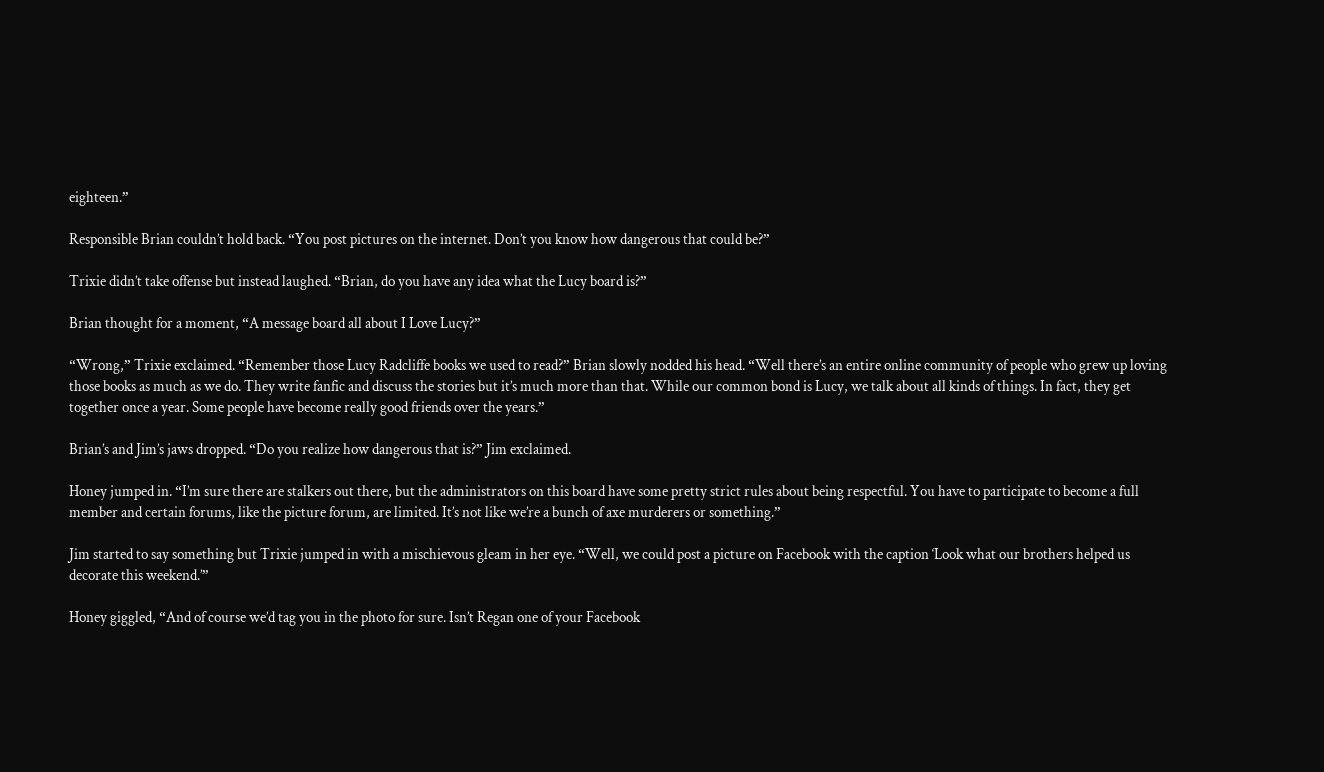eighteen.”

Responsible Brian couldn’t hold back. “You post pictures on the internet. Don’t you know how dangerous that could be?”

Trixie didn’t take offense but instead laughed. “Brian, do you have any idea what the Lucy board is?”

Brian thought for a moment, “A message board all about I Love Lucy?”

“Wrong,” Trixie exclaimed. “Remember those Lucy Radcliffe books we used to read?” Brian slowly nodded his head. “Well there’s an entire online community of people who grew up loving those books as much as we do. They write fanfic and discuss the stories but it’s much more than that. While our common bond is Lucy, we talk about all kinds of things. In fact, they get together once a year. Some people have become really good friends over the years.”

Brian’s and Jim’s jaws dropped. “Do you realize how dangerous that is?” Jim exclaimed.

Honey jumped in. “I’m sure there are stalkers out there, but the administrators on this board have some pretty strict rules about being respectful. You have to participate to become a full member and certain forums, like the picture forum, are limited. It’s not like we’re a bunch of axe murderers or something.”

Jim started to say something but Trixie jumped in with a mischievous gleam in her eye. “Well, we could post a picture on Facebook with the caption ‘Look what our brothers helped us decorate this weekend.’”

Honey giggled, “And of course we’d tag you in the photo for sure. Isn’t Regan one of your Facebook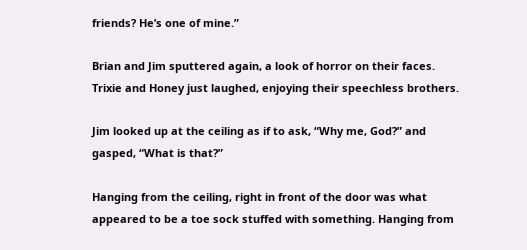friends? He’s one of mine.”

Brian and Jim sputtered again, a look of horror on their faces. Trixie and Honey just laughed, enjoying their speechless brothers.

Jim looked up at the ceiling as if to ask, “Why me, God?” and gasped, “What is that?”

Hanging from the ceiling, right in front of the door was what appeared to be a toe sock stuffed with something. Hanging from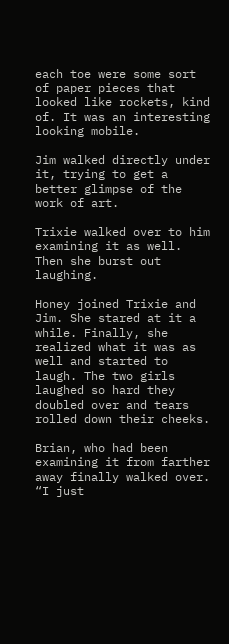each toe were some sort of paper pieces that looked like rockets, kind of. It was an interesting looking mobile.

Jim walked directly under it, trying to get a better glimpse of the work of art.

Trixie walked over to him examining it as well. Then she burst out laughing.

Honey joined Trixie and Jim. She stared at it a while. Finally, she realized what it was as well and started to laugh. The two girls laughed so hard they doubled over and tears rolled down their cheeks.

Brian, who had been examining it from farther away finally walked over. “I just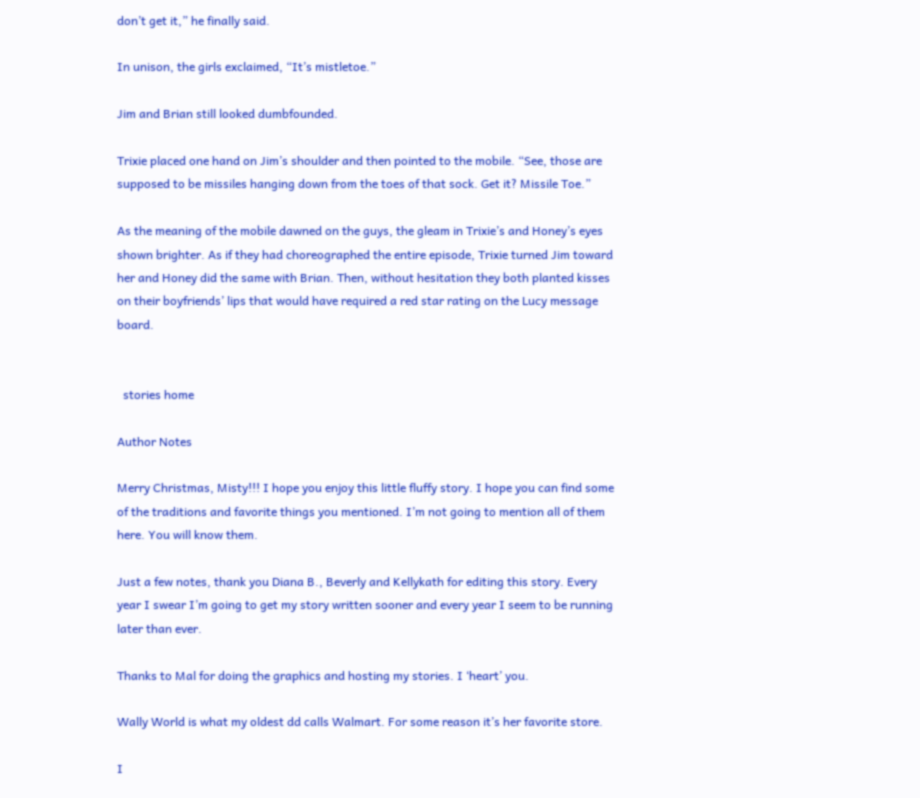don’t get it,” he finally said.

In unison, the girls exclaimed, “It’s mistletoe.”

Jim and Brian still looked dumbfounded.

Trixie placed one hand on Jim’s shoulder and then pointed to the mobile. “See, those are supposed to be missiles hanging down from the toes of that sock. Get it? Missile Toe.”

As the meaning of the mobile dawned on the guys, the gleam in Trixie’s and Honey’s eyes shown brighter. As if they had choreographed the entire episode, Trixie turned Jim toward her and Honey did the same with Brian. Then, without hesitation they both planted kisses on their boyfriends’ lips that would have required a red star rating on the Lucy message board.


  stories home

Author Notes

Merry Christmas, Misty!!! I hope you enjoy this little fluffy story. I hope you can find some of the traditions and favorite things you mentioned. I’m not going to mention all of them here. You will know them.

Just a few notes, thank you Diana B., Beverly and Kellykath for editing this story. Every year I swear I’m going to get my story written sooner and every year I seem to be running later than ever.

Thanks to Mal for doing the graphics and hosting my stories. I ‘heart’ you.

Wally World is what my oldest dd calls Walmart. For some reason it’s her favorite store.

I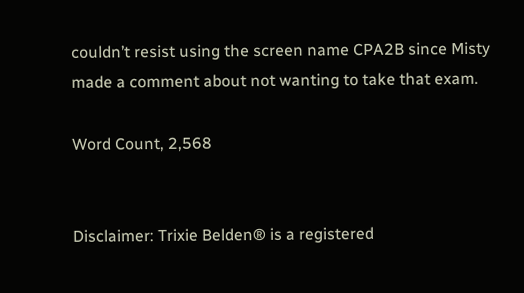couldn’t resist using the screen name CPA2B since Misty made a comment about not wanting to take that exam.

Word Count, 2,568


Disclaimer: Trixie Belden® is a registered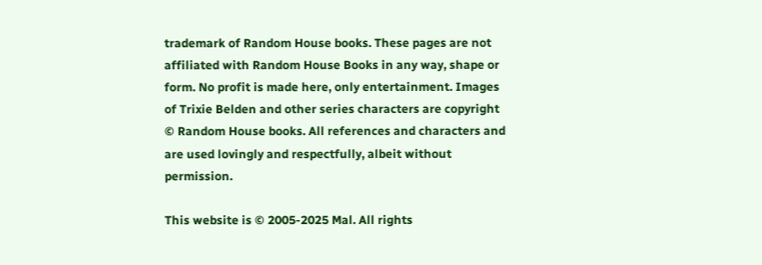trademark of Random House books. These pages are not affiliated with Random House Books in any way, shape or form. No profit is made here, only entertainment. Images of Trixie Belden and other series characters are copyright © Random House books. All references and characters and are used lovingly and respectfully, albeit without permission.

This website is © 2005-2025 Mal. All rights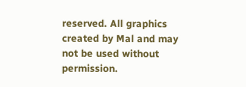reserved. All graphics created by Mal and may not be used without permission.